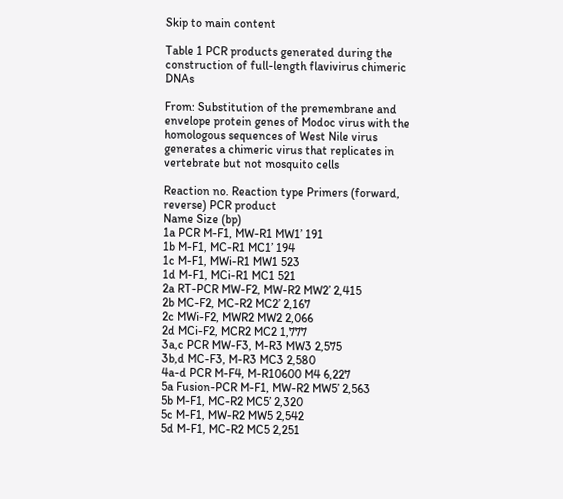Skip to main content

Table 1 PCR products generated during the construction of full-length flavivirus chimeric DNAs

From: Substitution of the premembrane and envelope protein genes of Modoc virus with the homologous sequences of West Nile virus generates a chimeric virus that replicates in vertebrate but not mosquito cells

Reaction no. Reaction type Primers (forward, reverse) PCR product
Name Size (bp)
1a PCR M-F1, MW-R1 MW1’ 191
1b M-F1, MC-R1 MC1’ 194
1c M-F1, MWi-R1 MW1 523
1d M-F1, MCi-R1 MC1 521
2a RT-PCR MW-F2, MW-R2 MW2’ 2,415
2b MC-F2, MC-R2 MC2’ 2,167
2c MWi-F2, MWR2 MW2 2,066
2d MCi-F2, MCR2 MC2 1,777
3a,c PCR MW-F3, M-R3 MW3 2,575
3b,d MC-F3, M-R3 MC3 2,580
4a-d PCR M-F4, M-R10600 M4 6,227
5a Fusion-PCR M-F1, MW-R2 MW5’ 2,563
5b M-F1, MC-R2 MC5’ 2,320
5c M-F1, MW-R2 MW5 2,542
5d M-F1, MC-R2 MC5 2,251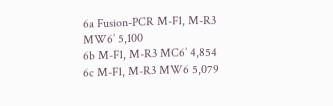6a Fusion-PCR M-F1, M-R3 MW6’ 5,100
6b M-F1, M-R3 MC6’ 4,854
6c M-F1, M-R3 MW6 5,079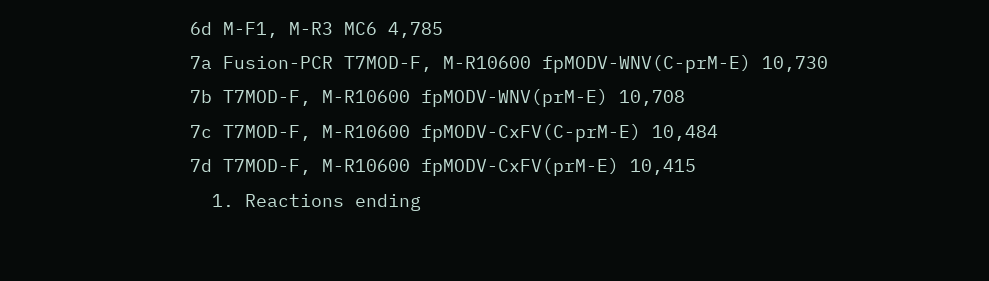6d M-F1, M-R3 MC6 4,785
7a Fusion-PCR T7MOD-F, M-R10600 fpMODV-WNV(C-prM-E) 10,730
7b T7MOD-F, M-R10600 fpMODV-WNV(prM-E) 10,708
7c T7MOD-F, M-R10600 fpMODV-CxFV(C-prM-E) 10,484
7d T7MOD-F, M-R10600 fpMODV-CxFV(prM-E) 10,415
  1. Reactions ending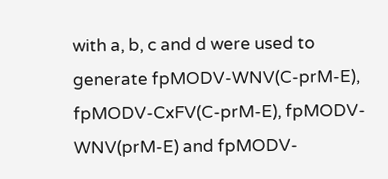with a, b, c and d were used to generate fpMODV-WNV(C-prM-E), fpMODV-CxFV(C-prM-E), fpMODV-WNV(prM-E) and fpMODV-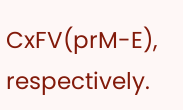CxFV(prM-E), respectively.